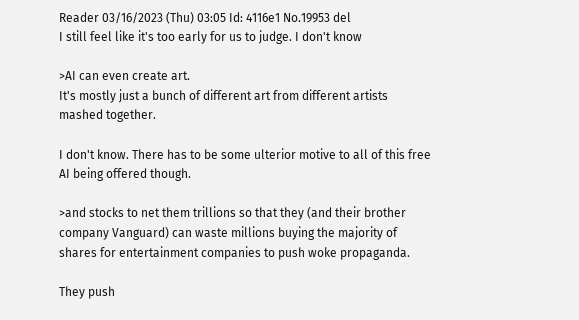Reader 03/16/2023 (Thu) 03:05 Id: 4116e1 No.19953 del
I still feel like it's too early for us to judge. I don't know

>AI can even create art.
It's mostly just a bunch of different art from different artists mashed together.

I don't know. There has to be some ulterior motive to all of this free AI being offered though.

>and stocks to net them trillions so that they (and their brother company Vanguard) can waste millions buying the majority of shares for entertainment companies to push woke propaganda.

They push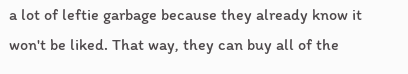a lot of leftie garbage because they already know it won't be liked. That way, they can buy all of the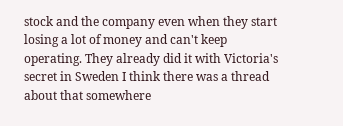stock and the company even when they start losing a lot of money and can't keep operating. They already did it with Victoria's secret in Sweden I think there was a thread about that somewhere